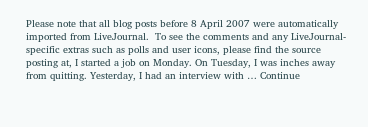Please note that all blog posts before 8 April 2007 were automatically imported from LiveJournal.  To see the comments and any LiveJournal-specific extras such as polls and user icons, please find the source posting at, I started a job on Monday. On Tuesday, I was inches away from quitting. Yesterday, I had an interview with … Continue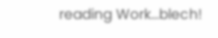reading Work…blech!